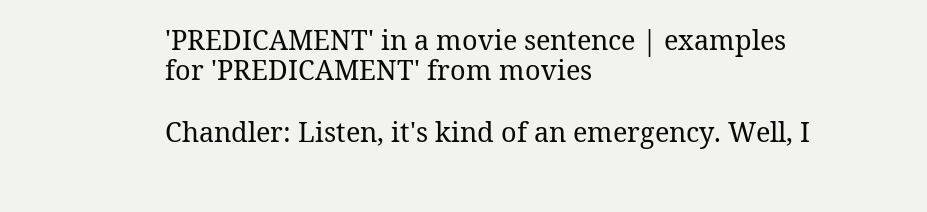'PREDICAMENT' in a movie sentence | examples for 'PREDICAMENT' from movies

Chandler: Listen, it's kind of an emergency. Well, I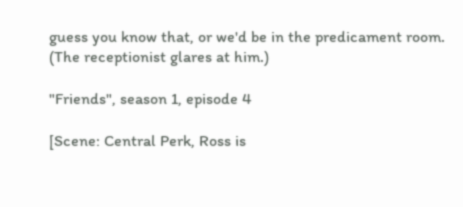guess you know that, or we'd be in the predicament room. (The receptionist glares at him.)

"Friends", season 1, episode 4

[Scene: Central Perk, Ross is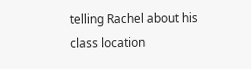telling Rachel about his class location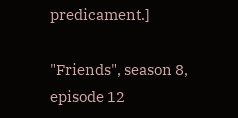predicament.]

"Friends", season 8, episode 12